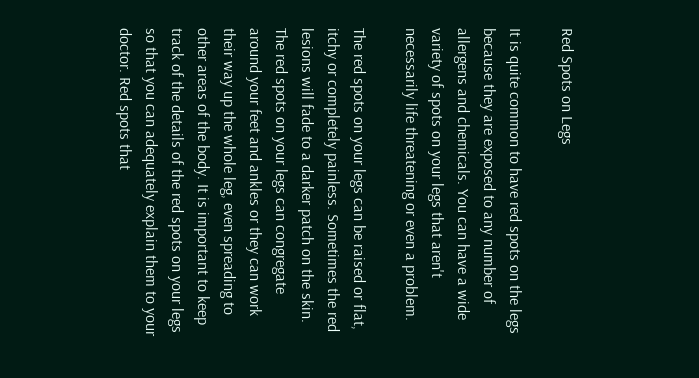Red Spots on Legs

It is quite common to have red spots on the legs because they are exposed to any number of allergens and chemicals. You can have a wide variety of spots on your legs that aren't necessarily life threatening or even a problem.

The red spots on your legs can be raised or flat, itchy or completely painless. Sometimes the red lesions will fade to a darker patch on the skin. The red spots on your legs can congregate around your feet and ankles or they can work their way up the whole leg, even spreading to other areas of the body. It is important to keep track of the details of the red spots on your legs so that you can adequately explain them to your doctor. Red spots that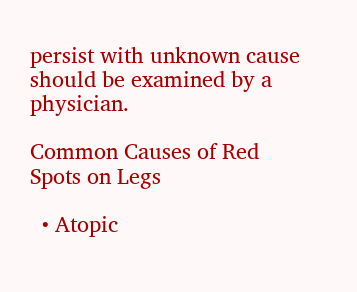persist with unknown cause should be examined by a physician.

Common Causes of Red Spots on Legs

  • Atopic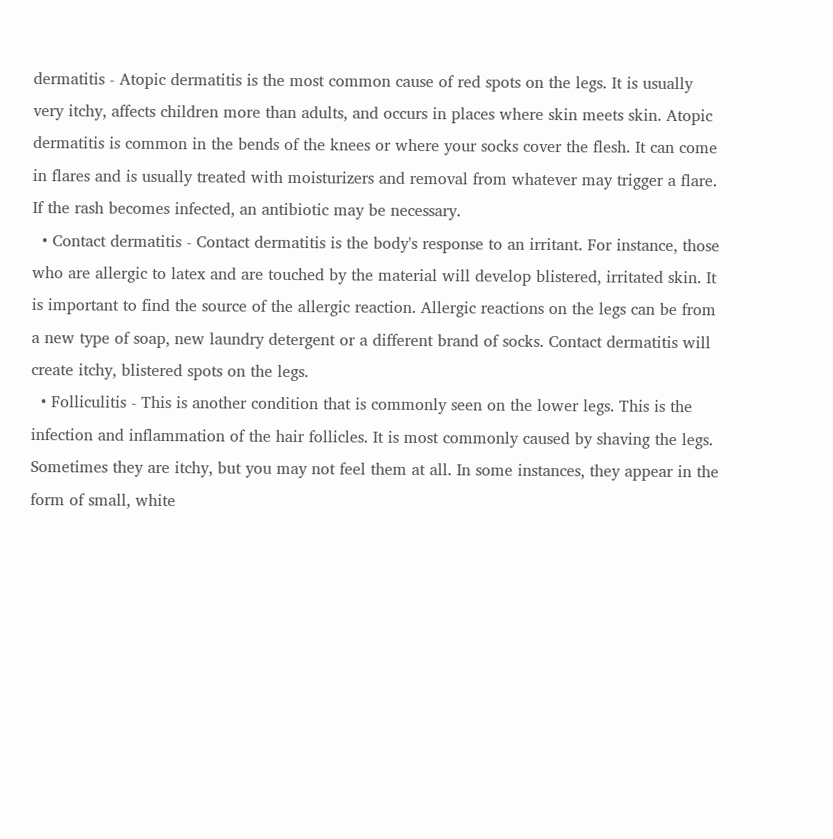dermatitis - Atopic dermatitis is the most common cause of red spots on the legs. It is usually very itchy, affects children more than adults, and occurs in places where skin meets skin. Atopic dermatitis is common in the bends of the knees or where your socks cover the flesh. It can come in flares and is usually treated with moisturizers and removal from whatever may trigger a flare. If the rash becomes infected, an antibiotic may be necessary.
  • Contact dermatitis - Contact dermatitis is the body's response to an irritant. For instance, those who are allergic to latex and are touched by the material will develop blistered, irritated skin. It is important to find the source of the allergic reaction. Allergic reactions on the legs can be from a new type of soap, new laundry detergent or a different brand of socks. Contact dermatitis will create itchy, blistered spots on the legs.
  • Folliculitis - This is another condition that is commonly seen on the lower legs. This is the infection and inflammation of the hair follicles. It is most commonly caused by shaving the legs. Sometimes they are itchy, but you may not feel them at all. In some instances, they appear in the form of small, white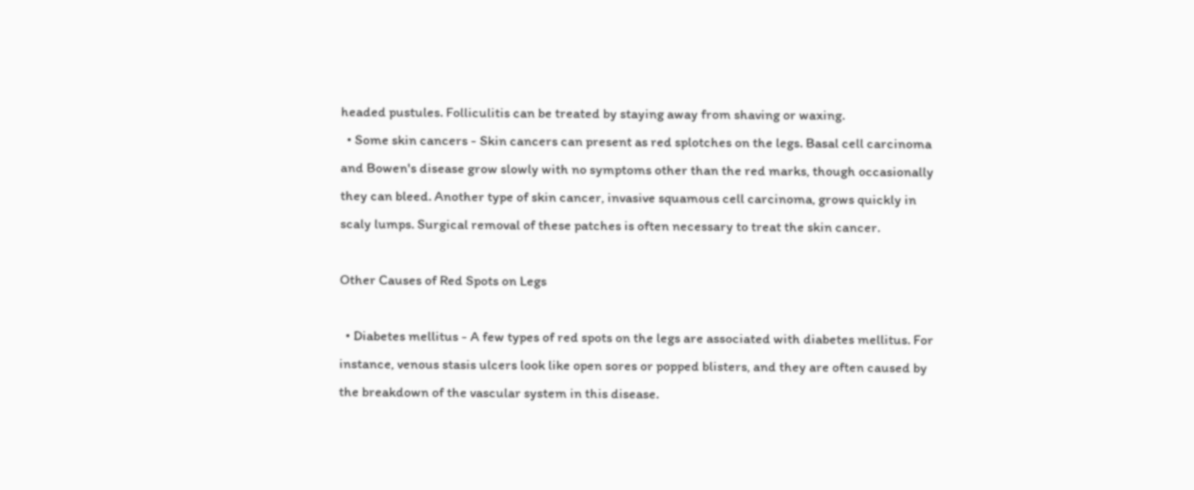headed pustules. Folliculitis can be treated by staying away from shaving or waxing.
  • Some skin cancers - Skin cancers can present as red splotches on the legs. Basal cell carcinoma and Bowen's disease grow slowly with no symptoms other than the red marks, though occasionally they can bleed. Another type of skin cancer, invasive squamous cell carcinoma, grows quickly in scaly lumps. Surgical removal of these patches is often necessary to treat the skin cancer.

Other Causes of Red Spots on Legs

  • Diabetes mellitus - A few types of red spots on the legs are associated with diabetes mellitus. For instance, venous stasis ulcers look like open sores or popped blisters, and they are often caused by the breakdown of the vascular system in this disease.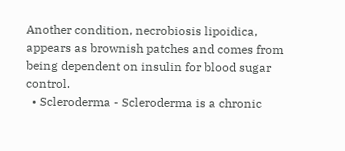Another condition, necrobiosis lipoidica, appears as brownish patches and comes from being dependent on insulin for blood sugar control.
  • Scleroderma - Scleroderma is a chronic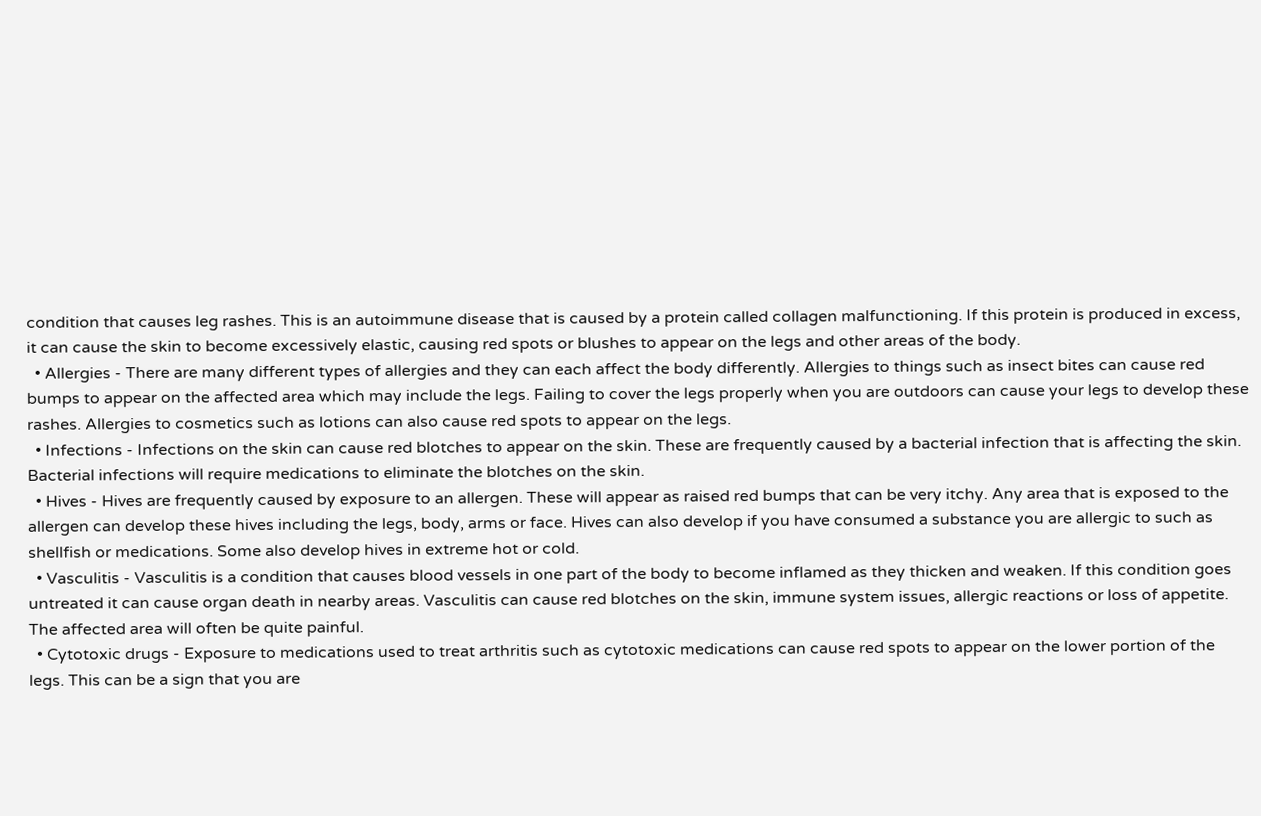condition that causes leg rashes. This is an autoimmune disease that is caused by a protein called collagen malfunctioning. If this protein is produced in excess, it can cause the skin to become excessively elastic, causing red spots or blushes to appear on the legs and other areas of the body.
  • Allergies - There are many different types of allergies and they can each affect the body differently. Allergies to things such as insect bites can cause red bumps to appear on the affected area which may include the legs. Failing to cover the legs properly when you are outdoors can cause your legs to develop these rashes. Allergies to cosmetics such as lotions can also cause red spots to appear on the legs.
  • Infections - Infections on the skin can cause red blotches to appear on the skin. These are frequently caused by a bacterial infection that is affecting the skin. Bacterial infections will require medications to eliminate the blotches on the skin.
  • Hives - Hives are frequently caused by exposure to an allergen. These will appear as raised red bumps that can be very itchy. Any area that is exposed to the allergen can develop these hives including the legs, body, arms or face. Hives can also develop if you have consumed a substance you are allergic to such as shellfish or medications. Some also develop hives in extreme hot or cold.
  • Vasculitis - Vasculitis is a condition that causes blood vessels in one part of the body to become inflamed as they thicken and weaken. If this condition goes untreated it can cause organ death in nearby areas. Vasculitis can cause red blotches on the skin, immune system issues, allergic reactions or loss of appetite. The affected area will often be quite painful.
  • Cytotoxic drugs - Exposure to medications used to treat arthritis such as cytotoxic medications can cause red spots to appear on the lower portion of the legs. This can be a sign that you are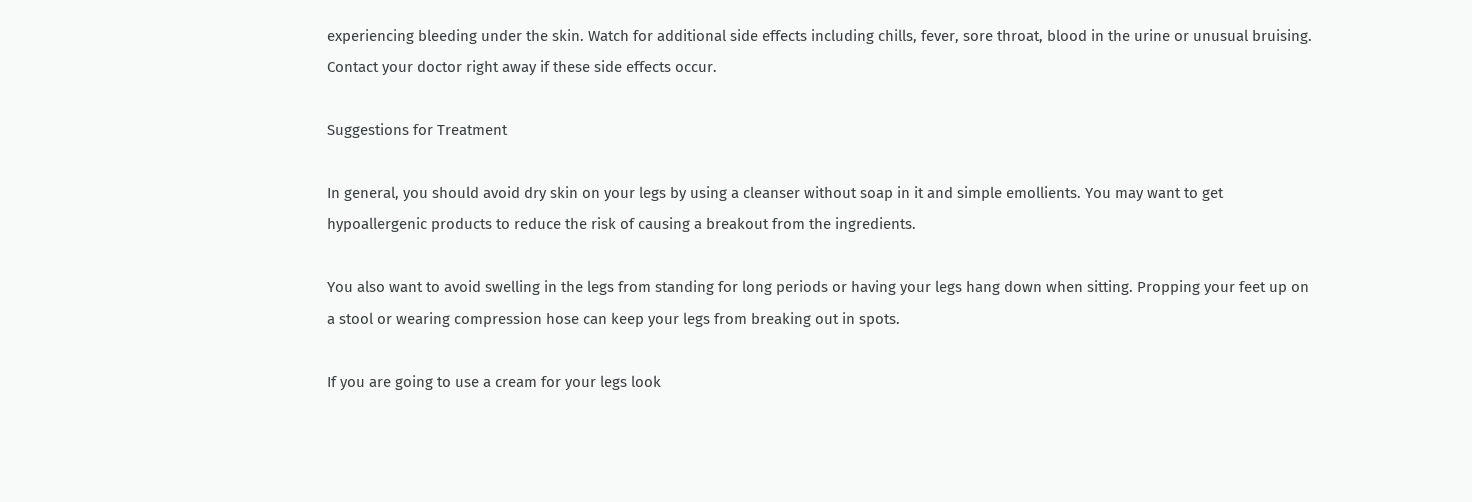experiencing bleeding under the skin. Watch for additional side effects including chills, fever, sore throat, blood in the urine or unusual bruising. Contact your doctor right away if these side effects occur.

Suggestions for Treatment

In general, you should avoid dry skin on your legs by using a cleanser without soap in it and simple emollients. You may want to get hypoallergenic products to reduce the risk of causing a breakout from the ingredients.

You also want to avoid swelling in the legs from standing for long periods or having your legs hang down when sitting. Propping your feet up on a stool or wearing compression hose can keep your legs from breaking out in spots.

If you are going to use a cream for your legs look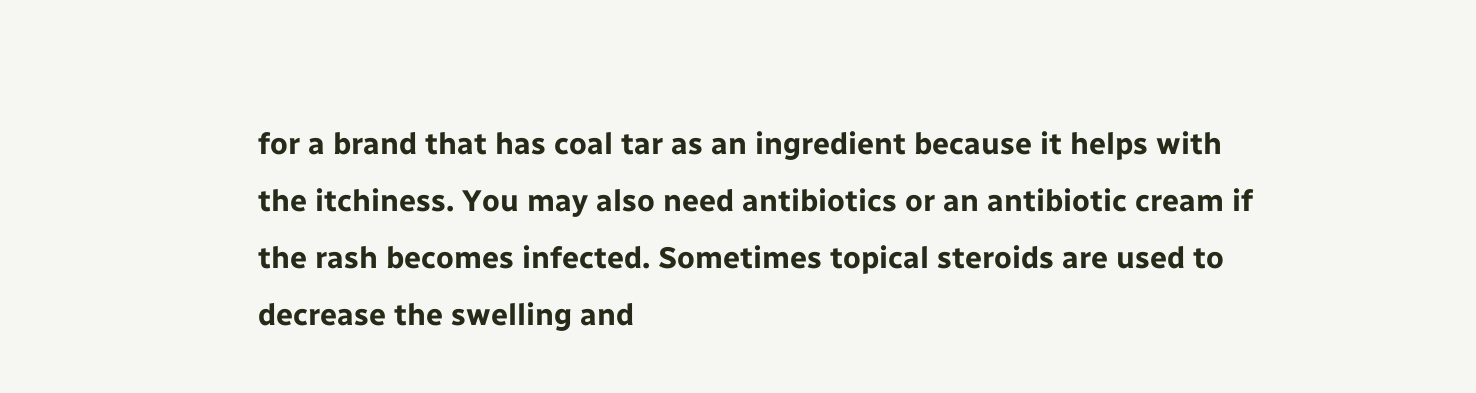for a brand that has coal tar as an ingredient because it helps with the itchiness. You may also need antibiotics or an antibiotic cream if the rash becomes infected. Sometimes topical steroids are used to decrease the swelling and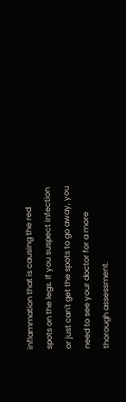inflammation that is causing the red spots on the legs. If you suspect infection or just can't get the spots to go away, you need to see your doctor for a more thorough assessment.